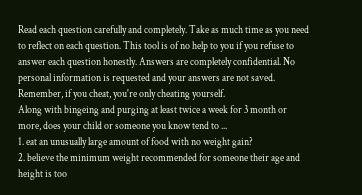Read each question carefully and completely. Take as much time as you need to reflect on each question. This tool is of no help to you if you refuse to answer each question honestly. Answers are completely confidential. No personal information is requested and your answers are not saved. Remember, if you cheat, you're only cheating yourself.
Along with bingeing and purging at least twice a week for 3 month or more, does your child or someone you know tend to ...
1. eat an unusually large amount of food with no weight gain?
2. believe the minimum weight recommended for someone their age and height is too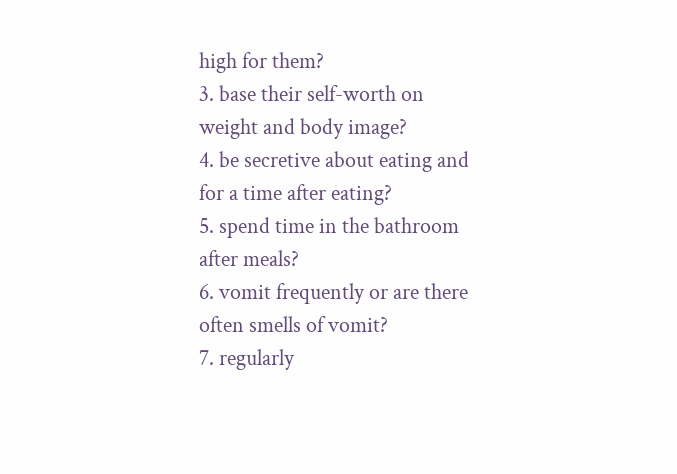high for them?
3. base their self-worth on weight and body image?
4. be secretive about eating and for a time after eating?
5. spend time in the bathroom after meals?
6. vomit frequently or are there often smells of vomit?
7. regularly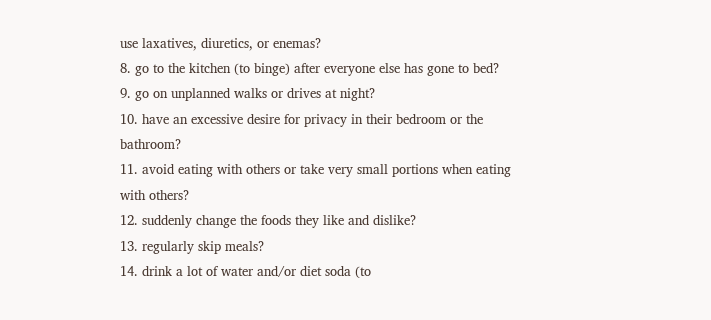use laxatives, diuretics, or enemas?
8. go to the kitchen (to binge) after everyone else has gone to bed?
9. go on unplanned walks or drives at night?
10. have an excessive desire for privacy in their bedroom or the bathroom?
11. avoid eating with others or take very small portions when eating with others?
12. suddenly change the foods they like and dislike?
13. regularly skip meals?
14. drink a lot of water and/or diet soda (to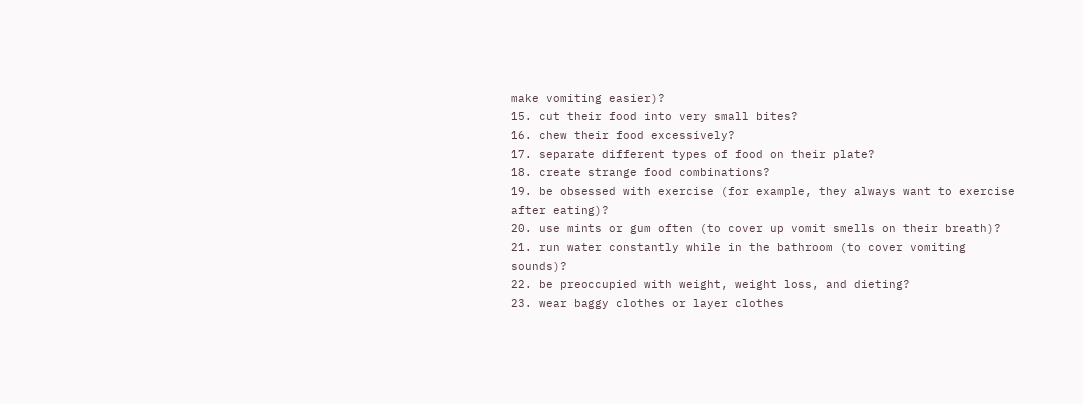make vomiting easier)?
15. cut their food into very small bites?
16. chew their food excessively?
17. separate different types of food on their plate?
18. create strange food combinations?
19. be obsessed with exercise (for example, they always want to exercise after eating)?
20. use mints or gum often (to cover up vomit smells on their breath)?
21. run water constantly while in the bathroom (to cover vomiting sounds)?
22. be preoccupied with weight, weight loss, and dieting?
23. wear baggy clothes or layer clothes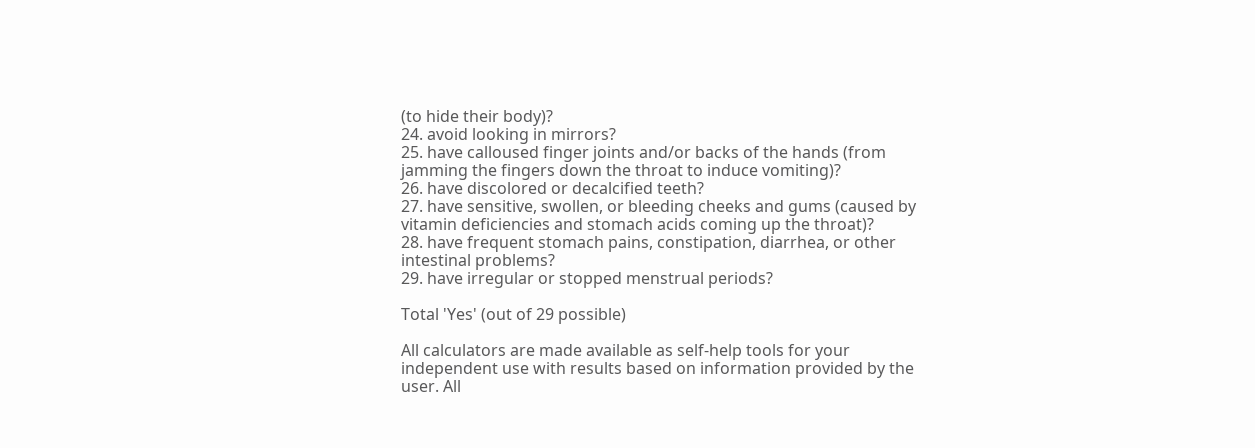(to hide their body)?
24. avoid looking in mirrors?
25. have calloused finger joints and/or backs of the hands (from jamming the fingers down the throat to induce vomiting)?
26. have discolored or decalcified teeth?
27. have sensitive, swollen, or bleeding cheeks and gums (caused by vitamin deficiencies and stomach acids coming up the throat)?
28. have frequent stomach pains, constipation, diarrhea, or other intestinal problems?
29. have irregular or stopped menstrual periods?

Total 'Yes' (out of 29 possible)

All calculators are made available as self-help tools for your independent use with results based on information provided by the user. All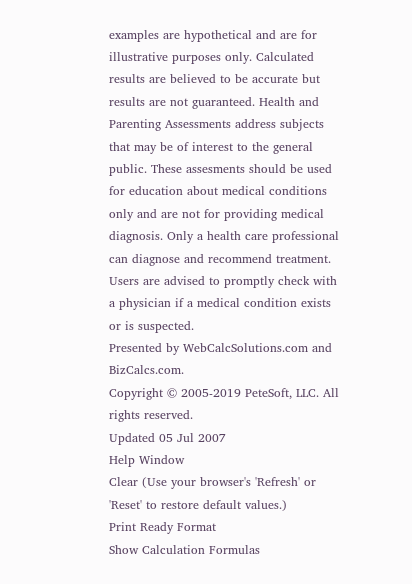examples are hypothetical and are for illustrative purposes only. Calculated results are believed to be accurate but results are not guaranteed. Health and Parenting Assessments address subjects that may be of interest to the general public. These assesments should be used for education about medical conditions only and are not for providing medical diagnosis. Only a health care professional can diagnose and recommend treatment. Users are advised to promptly check with a physician if a medical condition exists or is suspected.
Presented by WebCalcSolutions.com and BizCalcs.com.
Copyright © 2005-2019 PeteSoft, LLC. All rights reserved.
Updated 05 Jul 2007
Help Window
Clear (Use your browser's 'Refresh' or 'Reset' to restore default values.)
Print Ready Format
Show Calculation Formulas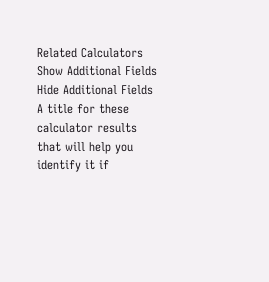Related Calculators
Show Additional Fields
Hide Additional Fields
A title for these calculator results that will help you identify it if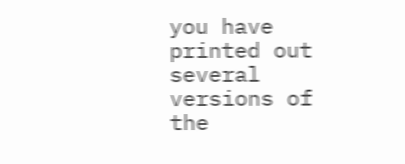you have printed out several versions of the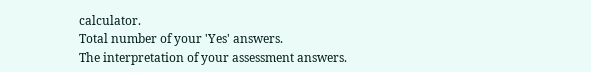calculator.
Total number of your 'Yes' answers.
The interpretation of your assessment answers.